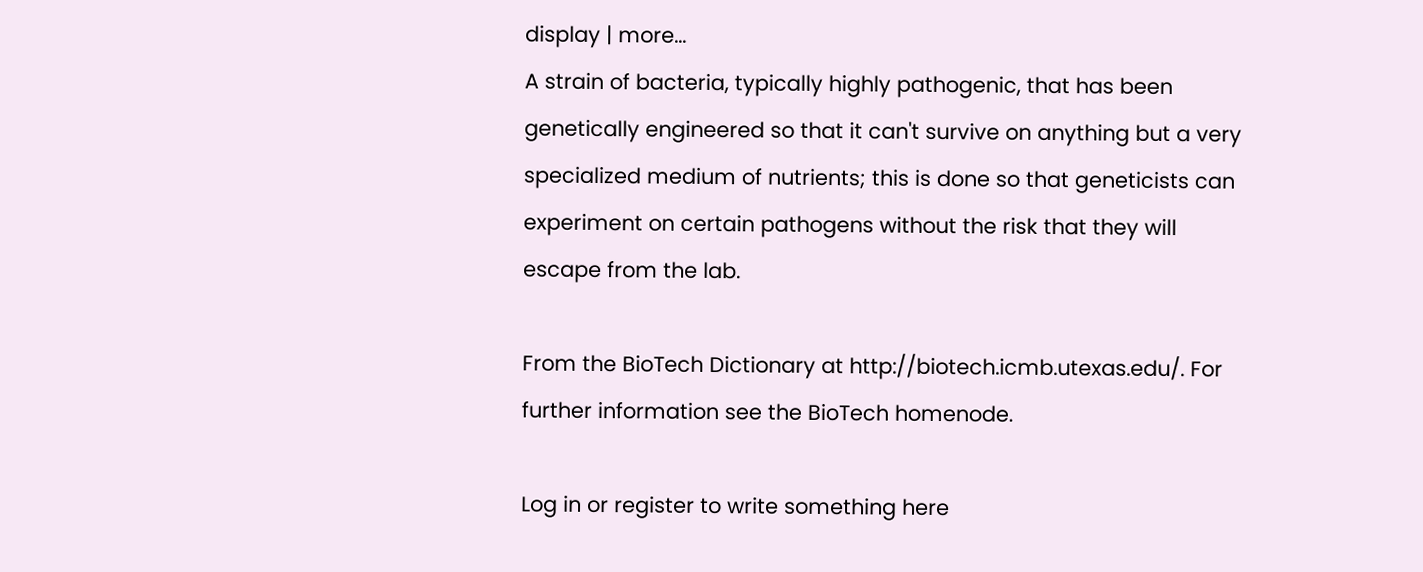display | more...
A strain of bacteria, typically highly pathogenic, that has been genetically engineered so that it can't survive on anything but a very specialized medium of nutrients; this is done so that geneticists can experiment on certain pathogens without the risk that they will escape from the lab.

From the BioTech Dictionary at http://biotech.icmb.utexas.edu/. For further information see the BioTech homenode.

Log in or register to write something here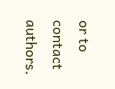or to contact authors.